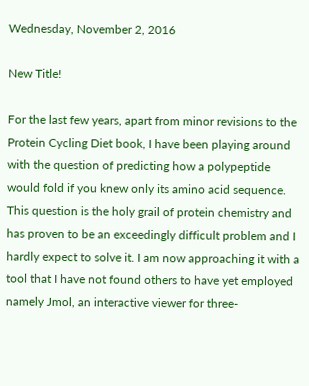Wednesday, November 2, 2016

New Title!

For the last few years, apart from minor revisions to the Protein Cycling Diet book, I have been playing around with the question of predicting how a polypeptide would fold if you knew only its amino acid sequence. This question is the holy grail of protein chemistry and has proven to be an exceedingly difficult problem and I hardly expect to solve it. I am now approaching it with a tool that I have not found others to have yet employed namely Jmol, an interactive viewer for three-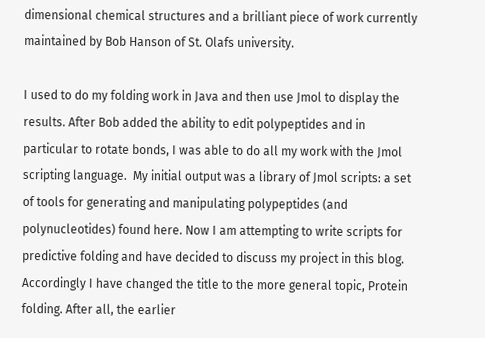dimensional chemical structures and a brilliant piece of work currently maintained by Bob Hanson of St. Olafs university.

I used to do my folding work in Java and then use Jmol to display the results. After Bob added the ability to edit polypeptides and in particular to rotate bonds, I was able to do all my work with the Jmol scripting language.  My initial output was a library of Jmol scripts: a set of tools for generating and manipulating polypeptides (and polynucleotides) found here. Now I am attempting to write scripts for predictive folding and have decided to discuss my project in this blog. Accordingly I have changed the title to the more general topic, Protein folding. After all, the earlier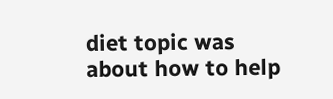diet topic was about how to help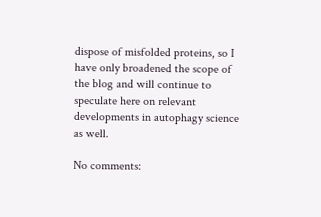dispose of misfolded proteins, so I have only broadened the scope of the blog and will continue to speculate here on relevant developments in autophagy science as well.

No comments: